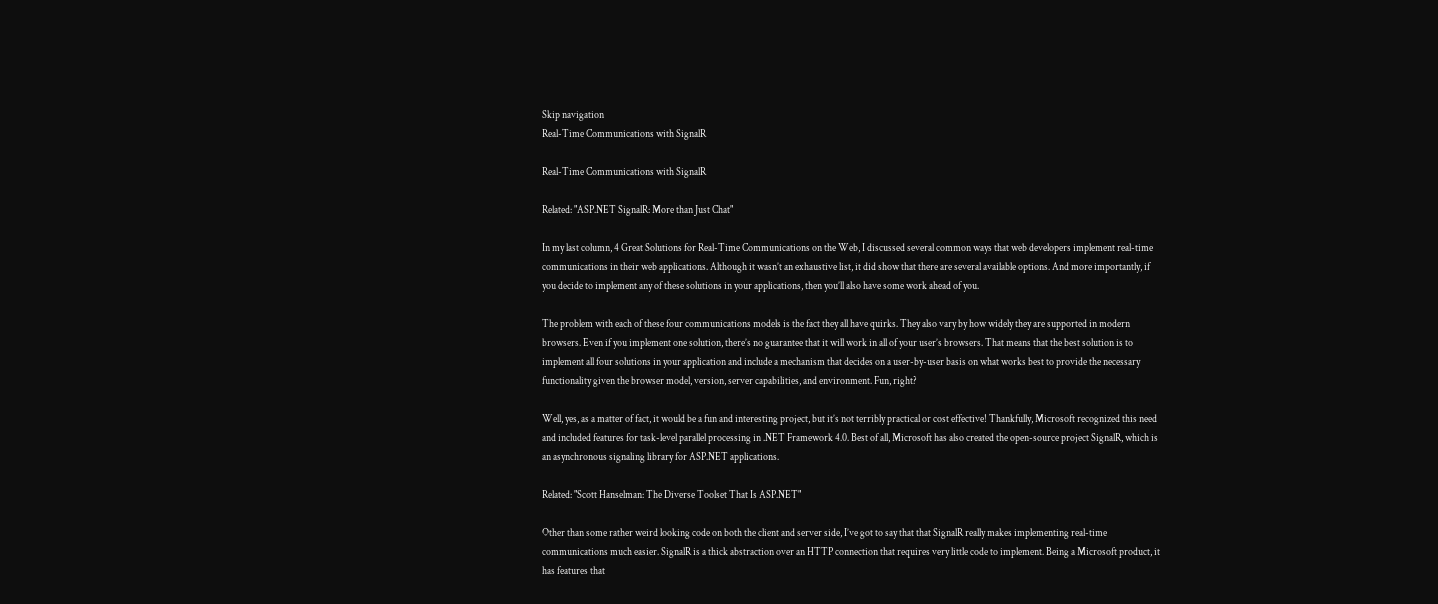Skip navigation
Real-Time Communications with SignalR

Real-Time Communications with SignalR

Related: "ASP.NET SignalR: More than Just Chat"

In my last column, 4 Great Solutions for Real-Time Communications on the Web, I discussed several common ways that web developers implement real-time communications in their web applications. Although it wasn’t an exhaustive list, it did show that there are several available options. And more importantly, if you decide to implement any of these solutions in your applications, then you’ll also have some work ahead of you.

The problem with each of these four communications models is the fact they all have quirks. They also vary by how widely they are supported in modern browsers. Even if you implement one solution, there’s no guarantee that it will work in all of your user’s browsers. That means that the best solution is to implement all four solutions in your application and include a mechanism that decides on a user-by-user basis on what works best to provide the necessary functionality given the browser model, version, server capabilities, and environment. Fun, right?

Well, yes, as a matter of fact, it would be a fun and interesting project, but it’s not terribly practical or cost effective! Thankfully, Microsoft recognized this need and included features for task-level parallel processing in .NET Framework 4.0. Best of all, Microsoft has also created the open-source project SignalR, which is an asynchronous signaling library for ASP.NET applications.

Related: "Scott Hanselman: The Diverse Toolset That Is ASP.NET"

Other than some rather weird looking code on both the client and server side, I’ve got to say that that SignalR really makes implementing real-time communications much easier. SignalR is a thick abstraction over an HTTP connection that requires very little code to implement. Being a Microsoft product, it has features that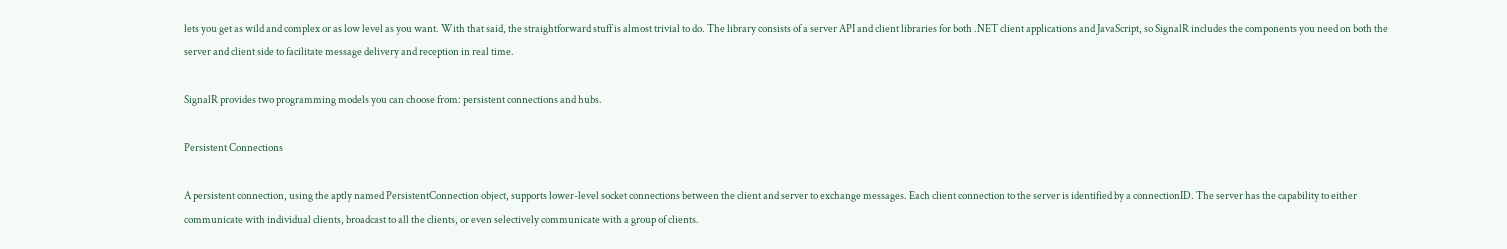lets you get as wild and complex or as low level as you want. With that said, the straightforward stuff is almost trivial to do. The library consists of a server API and client libraries for both .NET client applications and JavaScript, so SignalR includes the components you need on both the server and client side to facilitate message delivery and reception in real time.

SignalR provides two programming models you can choose from: persistent connections and hubs.

Persistent Connections

A persistent connection, using the aptly named PersistentConnection object, supports lower-level socket connections between the client and server to exchange messages. Each client connection to the server is identified by a connectionID. The server has the capability to either communicate with individual clients, broadcast to all the clients, or even selectively communicate with a group of clients.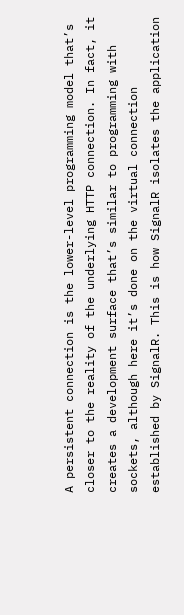A persistent connection is the lower-level programming model that’s closer to the reality of the underlying HTTP connection. In fact, it creates a development surface that’s similar to programming with sockets, although here it’s done on the virtual connection established by SignalR. This is how SignalR isolates the application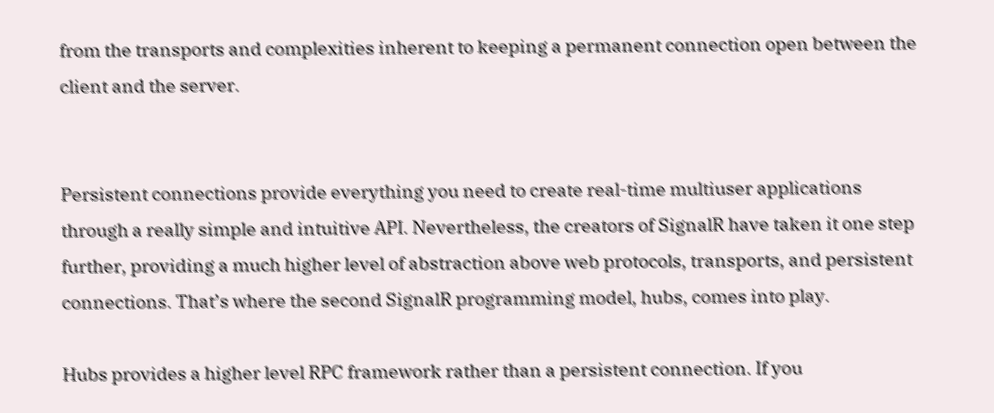from the transports and complexities inherent to keeping a permanent connection open between the client and the server.


Persistent connections provide everything you need to create real-time multiuser applications through a really simple and intuitive API. Nevertheless, the creators of SignalR have taken it one step further, providing a much higher level of abstraction above web protocols, transports, and persistent connections. That’s where the second SignalR programming model, hubs, comes into play.

Hubs provides a higher level RPC framework rather than a persistent connection. If you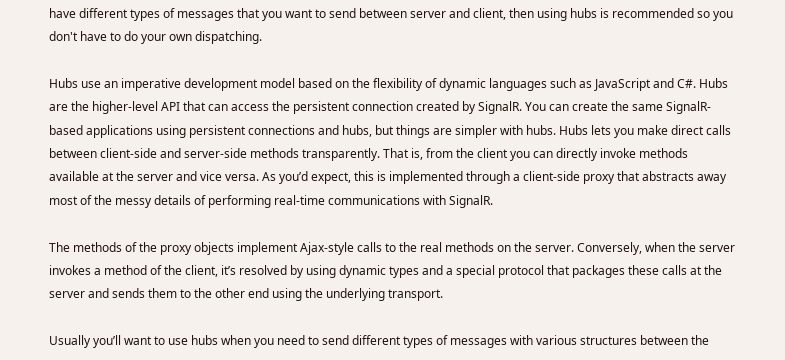have different types of messages that you want to send between server and client, then using hubs is recommended so you don't have to do your own dispatching.

Hubs use an imperative development model based on the flexibility of dynamic languages such as JavaScript and C#. Hubs are the higher-level API that can access the persistent connection created by SignalR. You can create the same SignalR-based applications using persistent connections and hubs, but things are simpler with hubs. Hubs lets you make direct calls between client-side and server-side methods transparently. That is, from the client you can directly invoke methods available at the server and vice versa. As you’d expect, this is implemented through a client-side proxy that abstracts away most of the messy details of performing real-time communications with SignalR.

The methods of the proxy objects implement Ajax-style calls to the real methods on the server. Conversely, when the server invokes a method of the client, it’s resolved by using dynamic types and a special protocol that packages these calls at the server and sends them to the other end using the underlying transport.

Usually you’ll want to use hubs when you need to send different types of messages with various structures between the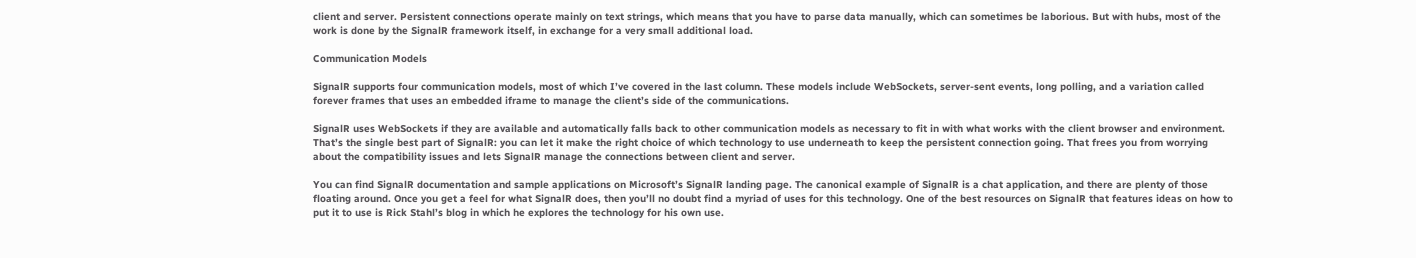client and server. Persistent connections operate mainly on text strings, which means that you have to parse data manually, which can sometimes be laborious. But with hubs, most of the work is done by the SignalR framework itself, in exchange for a very small additional load.

Communication Models

SignalR supports four communication models, most of which I’ve covered in the last column. These models include WebSockets, server-sent events, long polling, and a variation called forever frames that uses an embedded iframe to manage the client’s side of the communications.

SignalR uses WebSockets if they are available and automatically falls back to other communication models as necessary to fit in with what works with the client browser and environment. That’s the single best part of SignalR: you can let it make the right choice of which technology to use underneath to keep the persistent connection going. That frees you from worrying about the compatibility issues and lets SignalR manage the connections between client and server.

You can find SignalR documentation and sample applications on Microsoft’s SignalR landing page. The canonical example of SignalR is a chat application, and there are plenty of those floating around. Once you get a feel for what SignalR does, then you’ll no doubt find a myriad of uses for this technology. One of the best resources on SignalR that features ideas on how to put it to use is Rick Stahl’s blog in which he explores the technology for his own use.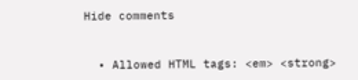Hide comments


  • Allowed HTML tags: <em> <strong>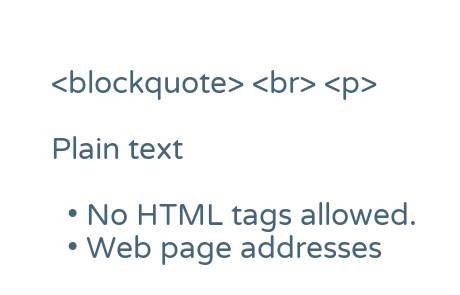<blockquote> <br> <p>

Plain text

  • No HTML tags allowed.
  • Web page addresses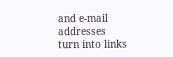and e-mail addresses turn into links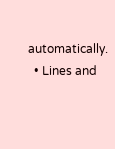automatically.
  • Lines and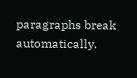paragraphs break automatically.